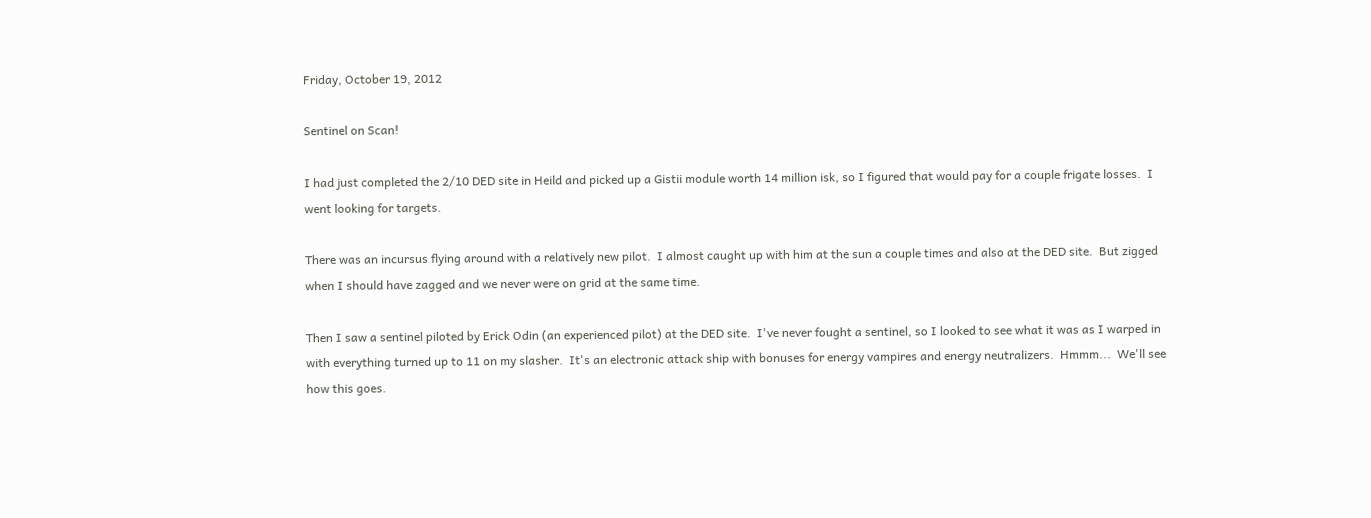Friday, October 19, 2012

Sentinel on Scan!

I had just completed the 2/10 DED site in Heild and picked up a Gistii module worth 14 million isk, so I figured that would pay for a couple frigate losses.  I went looking for targets.

There was an incursus flying around with a relatively new pilot.  I almost caught up with him at the sun a couple times and also at the DED site.  But zigged when I should have zagged and we never were on grid at the same time.

Then I saw a sentinel piloted by Erick Odin (an experienced pilot) at the DED site.  I've never fought a sentinel, so I looked to see what it was as I warped in with everything turned up to 11 on my slasher.  It's an electronic attack ship with bonuses for energy vampires and energy neutralizers.  Hmmm...  We'll see how this goes.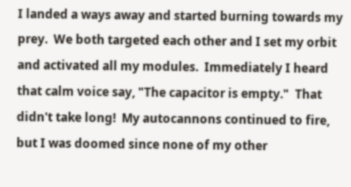I landed a ways away and started burning towards my prey.  We both targeted each other and I set my orbit and activated all my modules.  Immediately I heard that calm voice say, "The capacitor is empty."  That didn't take long!  My autocannons continued to fire, but I was doomed since none of my other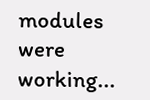modules were working...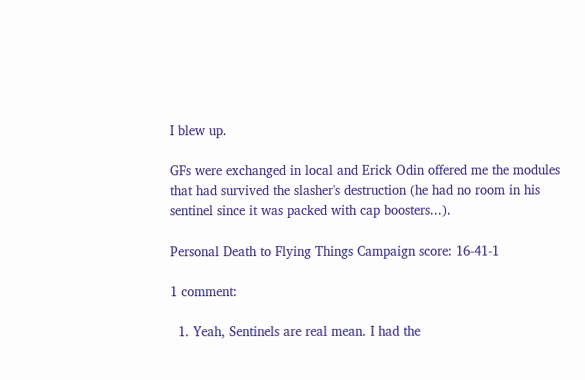I blew up.

GFs were exchanged in local and Erick Odin offered me the modules that had survived the slasher's destruction (he had no room in his sentinel since it was packed with cap boosters...).

Personal Death to Flying Things Campaign score: 16-41-1

1 comment:

  1. Yeah, Sentinels are real mean. I had the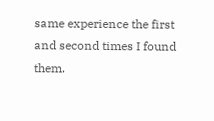same experience the first and second times I found them.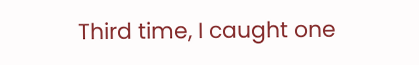Third time, I caught one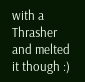with a Thrasher and melted it though :)